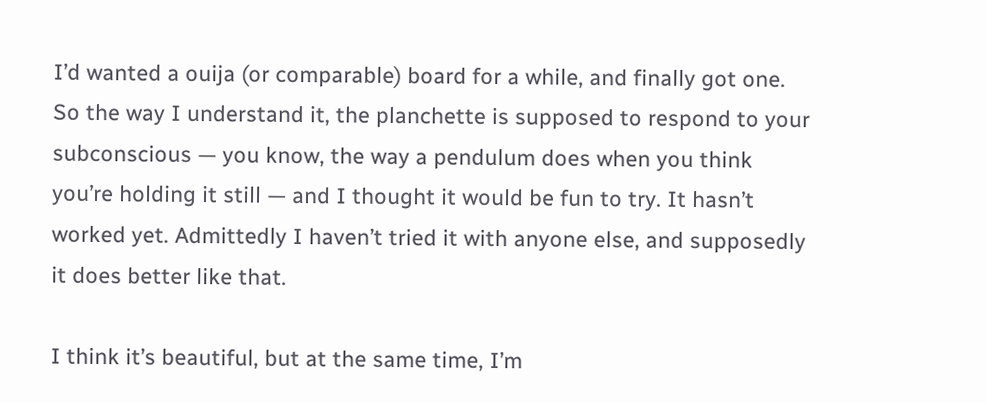I’d wanted a ouija (or comparable) board for a while, and finally got one. So the way I understand it, the planchette is supposed to respond to your subconscious — you know, the way a pendulum does when you think you’re holding it still — and I thought it would be fun to try. It hasn’t worked yet. Admittedly I haven’t tried it with anyone else, and supposedly it does better like that.

I think it’s beautiful, but at the same time, I’m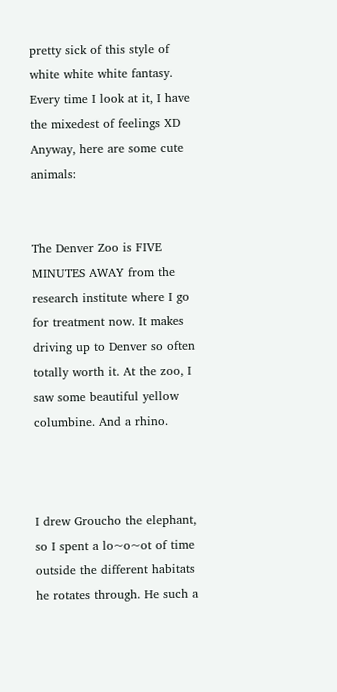pretty sick of this style of white white white fantasy. Every time I look at it, I have the mixedest of feelings XD Anyway, here are some cute animals:


The Denver Zoo is FIVE MINUTES AWAY from the research institute where I go for treatment now. It makes driving up to Denver so often totally worth it. At the zoo, I saw some beautiful yellow columbine. And a rhino.



I drew Groucho the elephant, so I spent a lo~o~ot of time outside the different habitats he rotates through. He such a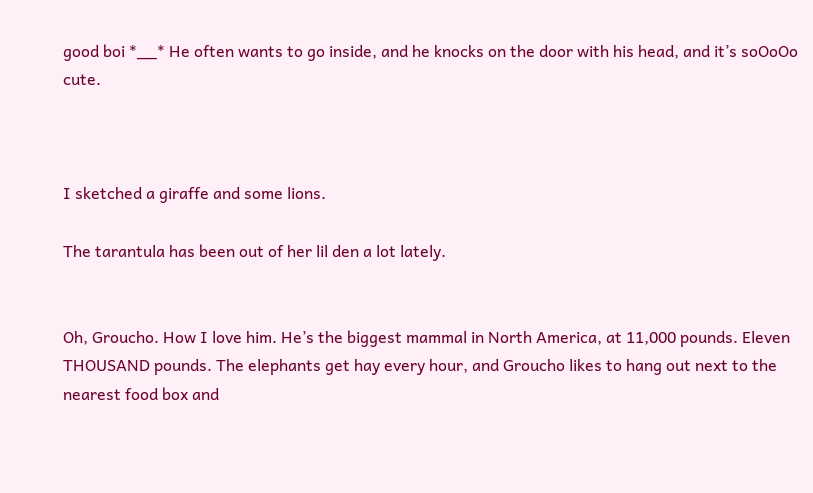good boi *__* He often wants to go inside, and he knocks on the door with his head, and it’s soOoOo cute.



I sketched a giraffe and some lions.

The tarantula has been out of her lil den a lot lately.


Oh, Groucho. How I love him. He’s the biggest mammal in North America, at 11,000 pounds. Eleven THOUSAND pounds. The elephants get hay every hour, and Groucho likes to hang out next to the nearest food box and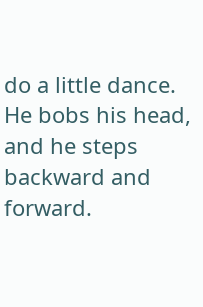do a little dance. He bobs his head, and he steps backward and forward.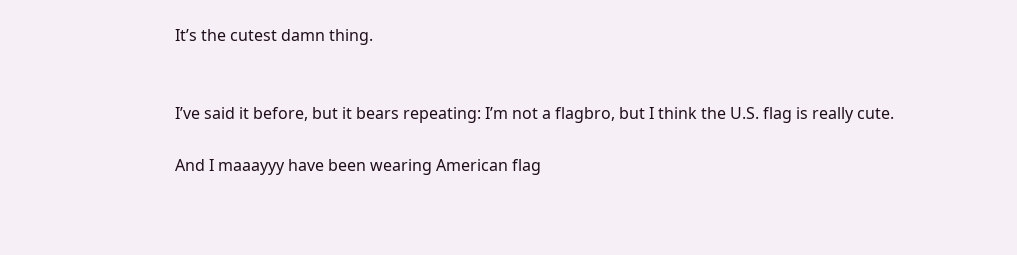It’s the cutest damn thing.


I’ve said it before, but it bears repeating: I’m not a flagbro, but I think the U.S. flag is really cute.

And I maaayyy have been wearing American flag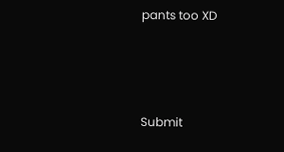pants too XD



Submit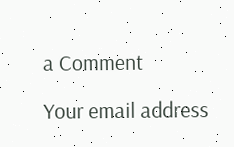a Comment

Your email address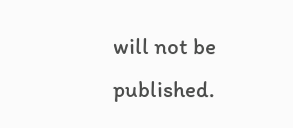will not be published.